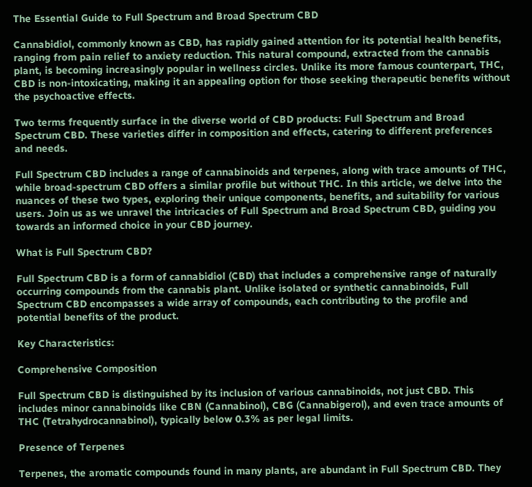The Essential Guide to Full Spectrum and Broad Spectrum CBD

Cannabidiol, commonly known as CBD, has rapidly gained attention for its potential health benefits, ranging from pain relief to anxiety reduction. This natural compound, extracted from the cannabis plant, is becoming increasingly popular in wellness circles. Unlike its more famous counterpart, THC, CBD is non-intoxicating, making it an appealing option for those seeking therapeutic benefits without the psychoactive effects.

Two terms frequently surface in the diverse world of CBD products: Full Spectrum and Broad Spectrum CBD. These varieties differ in composition and effects, catering to different preferences and needs.

Full Spectrum CBD includes a range of cannabinoids and terpenes, along with trace amounts of THC, while broad-spectrum CBD offers a similar profile but without THC. In this article, we delve into the nuances of these two types, exploring their unique components, benefits, and suitability for various users. Join us as we unravel the intricacies of Full Spectrum and Broad Spectrum CBD, guiding you towards an informed choice in your CBD journey.

What is Full Spectrum CBD?

Full Spectrum CBD is a form of cannabidiol (CBD) that includes a comprehensive range of naturally occurring compounds from the cannabis plant. Unlike isolated or synthetic cannabinoids, Full Spectrum CBD encompasses a wide array of compounds, each contributing to the profile and potential benefits of the product.

Key Characteristics:

Comprehensive Composition

Full Spectrum CBD is distinguished by its inclusion of various cannabinoids, not just CBD. This includes minor cannabinoids like CBN (Cannabinol), CBG (Cannabigerol), and even trace amounts of THC (Tetrahydrocannabinol), typically below 0.3% as per legal limits.

Presence of Terpenes

Terpenes, the aromatic compounds found in many plants, are abundant in Full Spectrum CBD. They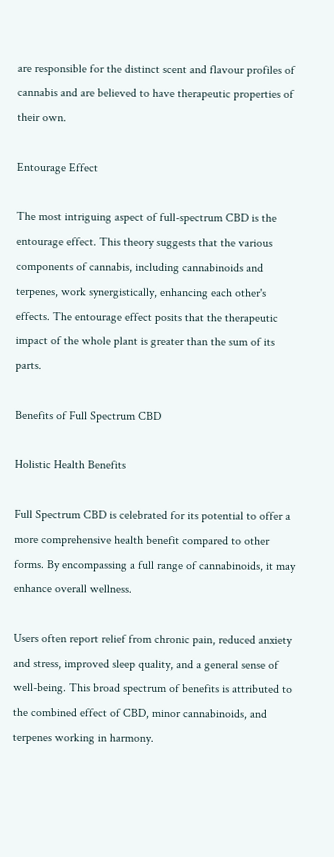are responsible for the distinct scent and flavour profiles of cannabis and are believed to have therapeutic properties of their own.

Entourage Effect

The most intriguing aspect of full-spectrum CBD is the entourage effect. This theory suggests that the various components of cannabis, including cannabinoids and terpenes, work synergistically, enhancing each other's effects. The entourage effect posits that the therapeutic impact of the whole plant is greater than the sum of its parts.

Benefits of Full Spectrum CBD

Holistic Health Benefits

Full Spectrum CBD is celebrated for its potential to offer a more comprehensive health benefit compared to other forms. By encompassing a full range of cannabinoids, it may enhance overall wellness.

Users often report relief from chronic pain, reduced anxiety and stress, improved sleep quality, and a general sense of well-being. This broad spectrum of benefits is attributed to the combined effect of CBD, minor cannabinoids, and terpenes working in harmony.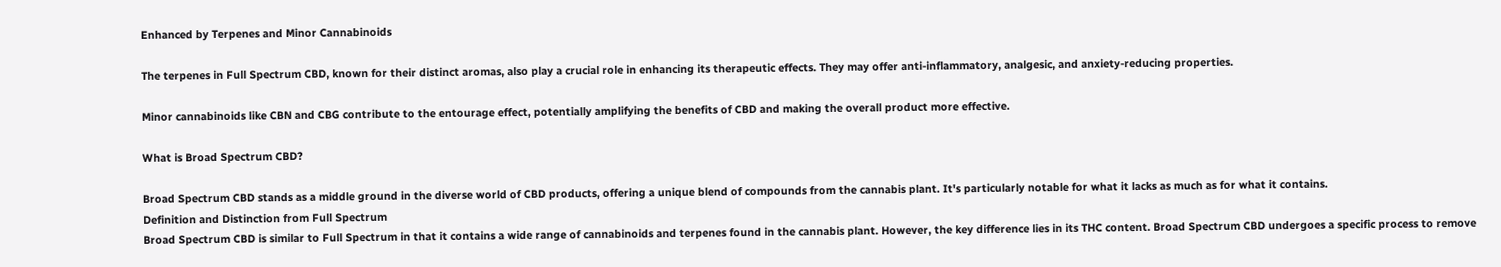Enhanced by Terpenes and Minor Cannabinoids

The terpenes in Full Spectrum CBD, known for their distinct aromas, also play a crucial role in enhancing its therapeutic effects. They may offer anti-inflammatory, analgesic, and anxiety-reducing properties.

Minor cannabinoids like CBN and CBG contribute to the entourage effect, potentially amplifying the benefits of CBD and making the overall product more effective.

What is Broad Spectrum CBD?

Broad Spectrum CBD stands as a middle ground in the diverse world of CBD products, offering a unique blend of compounds from the cannabis plant. It's particularly notable for what it lacks as much as for what it contains.
Definition and Distinction from Full Spectrum
Broad Spectrum CBD is similar to Full Spectrum in that it contains a wide range of cannabinoids and terpenes found in the cannabis plant. However, the key difference lies in its THC content. Broad Spectrum CBD undergoes a specific process to remove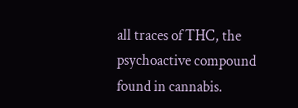all traces of THC, the psychoactive compound found in cannabis.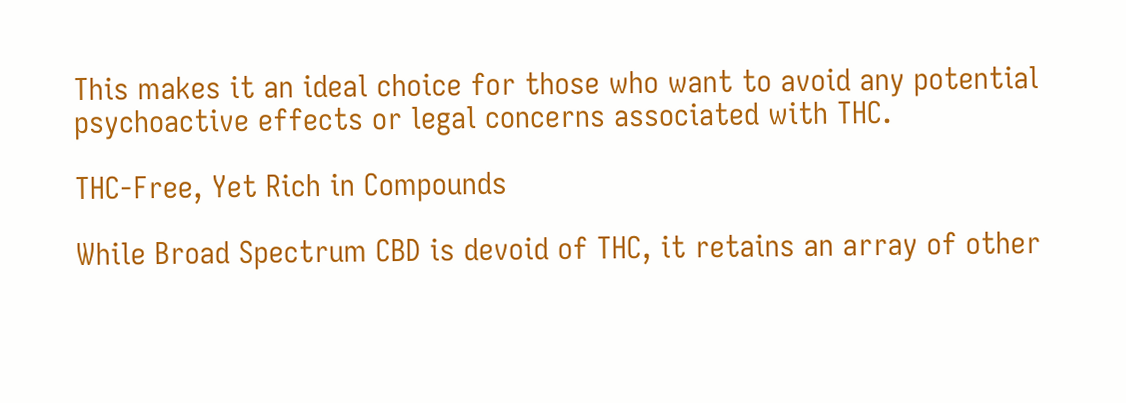This makes it an ideal choice for those who want to avoid any potential psychoactive effects or legal concerns associated with THC.

THC-Free, Yet Rich in Compounds

While Broad Spectrum CBD is devoid of THC, it retains an array of other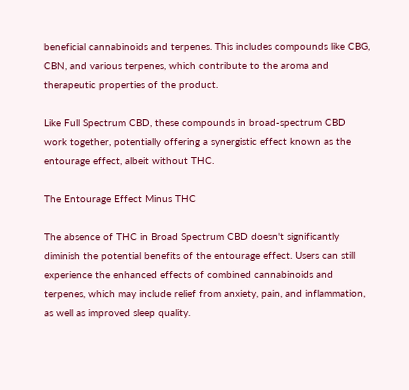beneficial cannabinoids and terpenes. This includes compounds like CBG, CBN, and various terpenes, which contribute to the aroma and therapeutic properties of the product.

Like Full Spectrum CBD, these compounds in broad-spectrum CBD work together, potentially offering a synergistic effect known as the entourage effect, albeit without THC.

The Entourage Effect Minus THC

The absence of THC in Broad Spectrum CBD doesn't significantly diminish the potential benefits of the entourage effect. Users can still experience the enhanced effects of combined cannabinoids and terpenes, which may include relief from anxiety, pain, and inflammation, as well as improved sleep quality.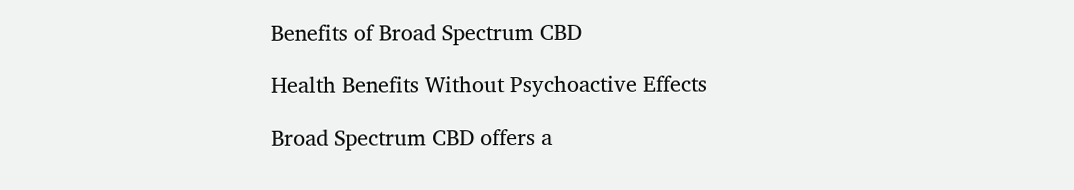Benefits of Broad Spectrum CBD

Health Benefits Without Psychoactive Effects

Broad Spectrum CBD offers a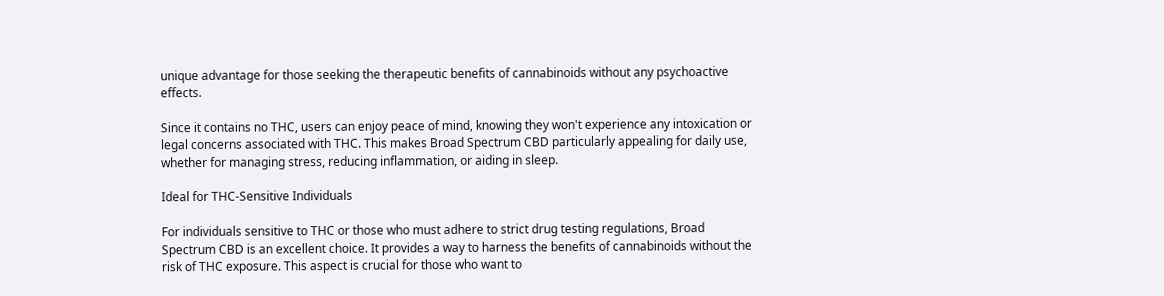unique advantage for those seeking the therapeutic benefits of cannabinoids without any psychoactive effects.

Since it contains no THC, users can enjoy peace of mind, knowing they won't experience any intoxication or legal concerns associated with THC. This makes Broad Spectrum CBD particularly appealing for daily use, whether for managing stress, reducing inflammation, or aiding in sleep.

Ideal for THC-Sensitive Individuals

For individuals sensitive to THC or those who must adhere to strict drug testing regulations, Broad Spectrum CBD is an excellent choice. It provides a way to harness the benefits of cannabinoids without the risk of THC exposure. This aspect is crucial for those who want to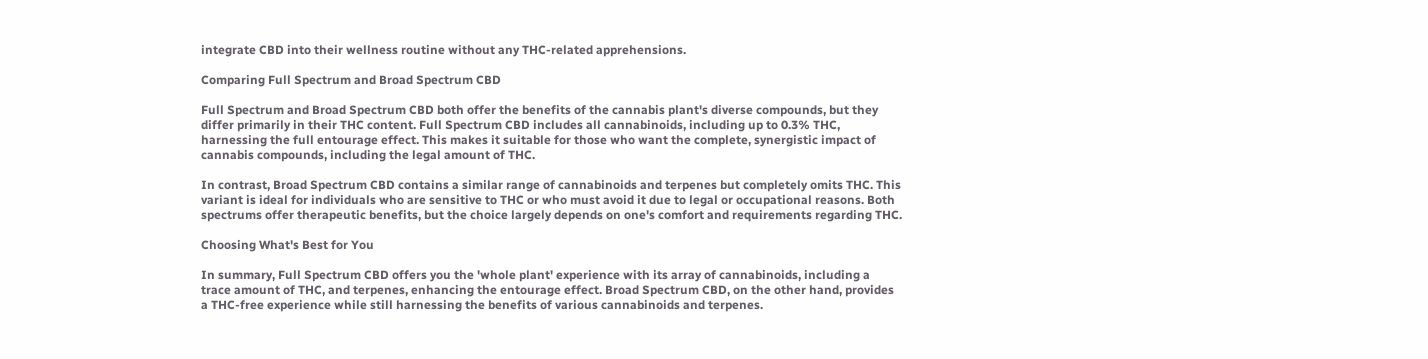integrate CBD into their wellness routine without any THC-related apprehensions.

Comparing Full Spectrum and Broad Spectrum CBD

Full Spectrum and Broad Spectrum CBD both offer the benefits of the cannabis plant's diverse compounds, but they differ primarily in their THC content. Full Spectrum CBD includes all cannabinoids, including up to 0.3% THC, harnessing the full entourage effect. This makes it suitable for those who want the complete, synergistic impact of cannabis compounds, including the legal amount of THC.

In contrast, Broad Spectrum CBD contains a similar range of cannabinoids and terpenes but completely omits THC. This variant is ideal for individuals who are sensitive to THC or who must avoid it due to legal or occupational reasons. Both spectrums offer therapeutic benefits, but the choice largely depends on one's comfort and requirements regarding THC.

Choosing What's Best for You

In summary, Full Spectrum CBD offers you the 'whole plant' experience with its array of cannabinoids, including a trace amount of THC, and terpenes, enhancing the entourage effect. Broad Spectrum CBD, on the other hand, provides a THC-free experience while still harnessing the benefits of various cannabinoids and terpenes.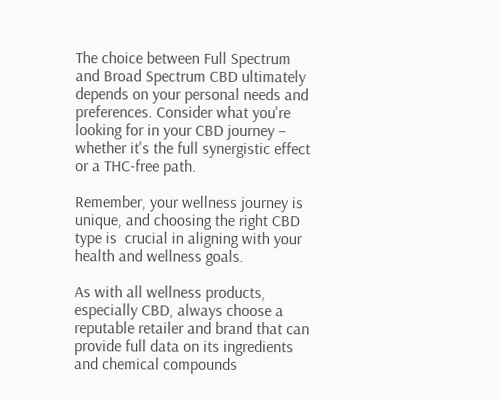The choice between Full Spectrum and Broad Spectrum CBD ultimately depends on your personal needs and preferences. Consider what you're looking for in your CBD journey – whether it's the full synergistic effect or a THC-free path.

Remember, your wellness journey is unique, and choosing the right CBD type is  crucial in aligning with your health and wellness goals.

As with all wellness products, especially CBD, always choose a reputable retailer and brand that can provide full data on its ingredients and chemical compounds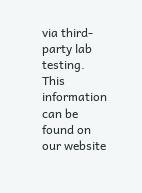via third-party lab testing. This information can be found on our website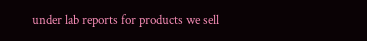under lab reports for products we sell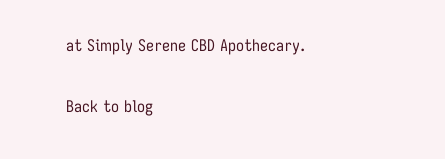at Simply Serene CBD Apothecary.

Back to blog